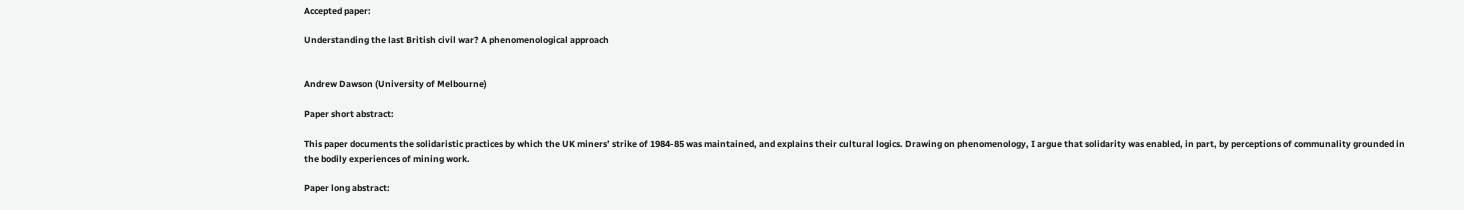Accepted paper:

Understanding the last British civil war? A phenomenological approach


Andrew Dawson (University of Melbourne)

Paper short abstract:

This paper documents the solidaristic practices by which the UK miners’ strike of 1984-85 was maintained, and explains their cultural logics. Drawing on phenomenology, I argue that solidarity was enabled, in part, by perceptions of communality grounded in the bodily experiences of mining work.

Paper long abstract: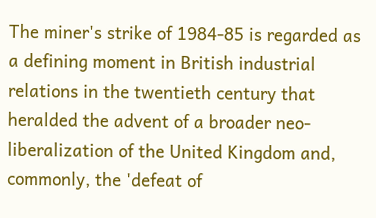The miner's strike of 1984-85 is regarded as a defining moment in British industrial relations in the twentieth century that heralded the advent of a broader neo-liberalization of the United Kingdom and, commonly, the 'defeat of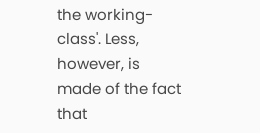the working-class'. Less, however, is made of the fact that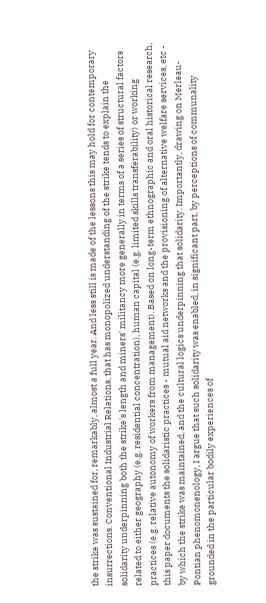the strike was sustained for, remarkably, almost a full year. And less still is made of the lessons this may hold for contemporary insurrections. Conventional Industrial Relations, that has monopolized understanding of the strike tends to explain the solidarity underpinning both the strike's length and miners' militancy more generally in terms of a series of structural factors related to either geography (e.g. residential concentration), human capital (e.g. limited skills transferability) or working practices (e.g. relative autonomy of workers from management). Based on long-term ethnographic and oral historical research, this paper documents the solidaristic practices - mutual aid networks and the provisioning of alternative welfare services, etc - by which the strike was maintained, and the cultural logics underpinning that solidarity. Importantly, drawing on Merleau-Pontian phenomonenology, I argue that such solidarity was enabled, in significant part, by perceptions of communality grounded in the particular bodily experiences of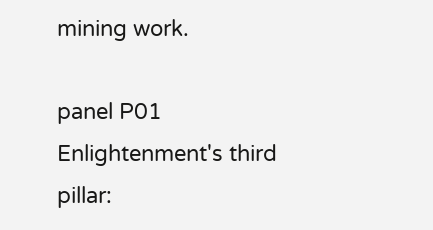mining work.

panel P01
Enlightenment's third pillar: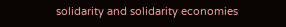solidarity and solidarity economies